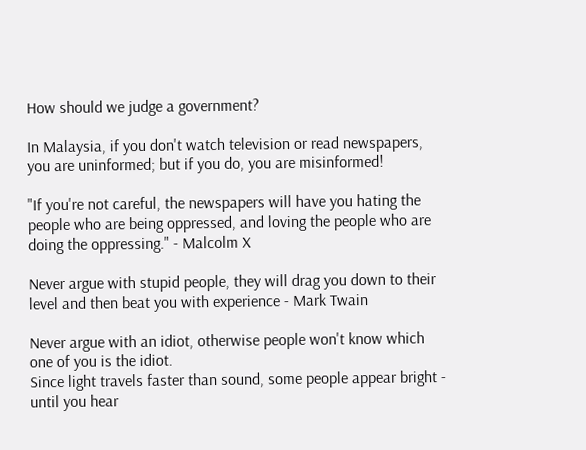How should we judge a government?

In Malaysia, if you don't watch television or read newspapers, you are uninformed; but if you do, you are misinformed!

"If you're not careful, the newspapers will have you hating the people who are being oppressed, and loving the people who are doing the oppressing." - Malcolm X

Never argue with stupid people, they will drag you down to their level and then beat you with experience - Mark Twain

Never argue with an idiot, otherwise people won't know which one of you is the idiot.
Since light travels faster than sound, some people appear bright - until you hear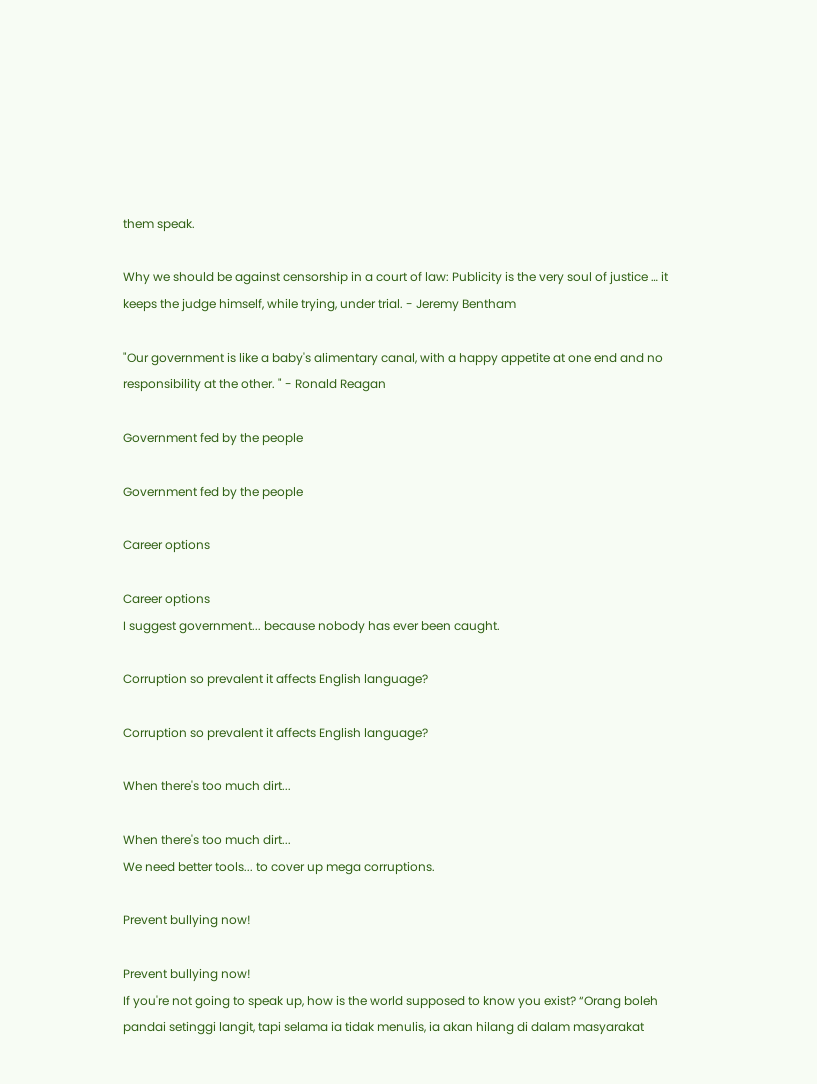them speak.

Why we should be against censorship in a court of law: Publicity is the very soul of justice … it keeps the judge himself, while trying, under trial. - Jeremy Bentham

"Our government is like a baby's alimentary canal, with a happy appetite at one end and no
responsibility at the other. " - Ronald Reagan

Government fed by the people

Government fed by the people

Career options

Career options
I suggest government... because nobody has ever been caught.

Corruption so prevalent it affects English language?

Corruption so prevalent it affects English language?

When there's too much dirt...

When there's too much dirt...
We need better tools... to cover up mega corruptions.

Prevent bullying now!

Prevent bullying now!
If you're not going to speak up, how is the world supposed to know you exist? “Orang boleh pandai setinggi langit, tapi selama ia tidak menulis, ia akan hilang di dalam masyarakat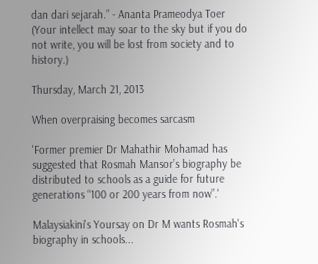dan dari sejarah.” - Ananta Prameodya Toer (Your intellect may soar to the sky but if you do not write, you will be lost from society and to history.)

Thursday, March 21, 2013

When overpraising becomes sarcasm

'Former premier Dr Mahathir Mohamad has suggested that Rosmah Mansor’s biography be distributed to schools as a guide for future generations “100 or 200 years from now”.'

Malaysiakini's Yoursay on Dr M wants Rosmah's biography in schools...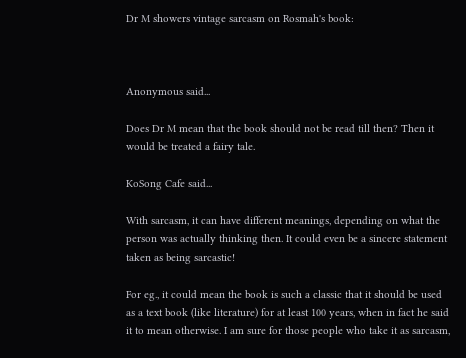Dr M showers vintage sarcasm on Rosmah's book:



Anonymous said...

Does Dr M mean that the book should not be read till then? Then it would be treated a fairy tale.

KoSong Cafe said...

With sarcasm, it can have different meanings, depending on what the person was actually thinking then. It could even be a sincere statement taken as being sarcastic!

For eg., it could mean the book is such a classic that it should be used as a text book (like literature) for at least 100 years, when in fact he said it to mean otherwise. I am sure for those people who take it as sarcasm,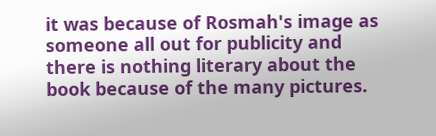it was because of Rosmah's image as someone all out for publicity and there is nothing literary about the book because of the many pictures.